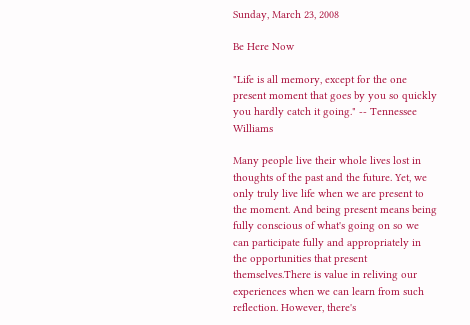Sunday, March 23, 2008

Be Here Now

"Life is all memory, except for the one present moment that goes by you so quickly you hardly catch it going." -- Tennessee Williams

Many people live their whole lives lost in thoughts of the past and the future. Yet, we only truly live life when we are present to the moment. And being present means being fully conscious of what's going on so we can participate fully and appropriately in the opportunities that present themselves.There is value in reliving our experiences when we can learn from such reflection. However, there's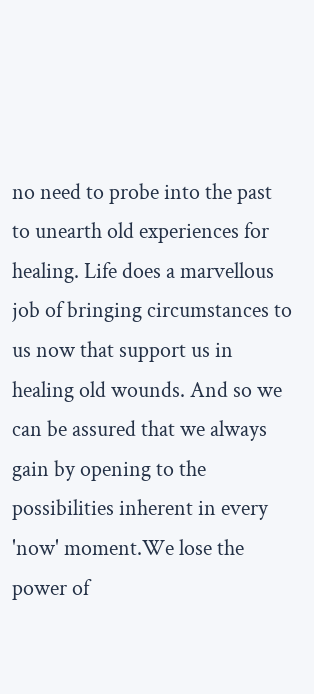no need to probe into the past to unearth old experiences for healing. Life does a marvellous job of bringing circumstances to us now that support us in healing old wounds. And so we can be assured that we always gain by opening to the possibilities inherent in every 'now' moment.We lose the power of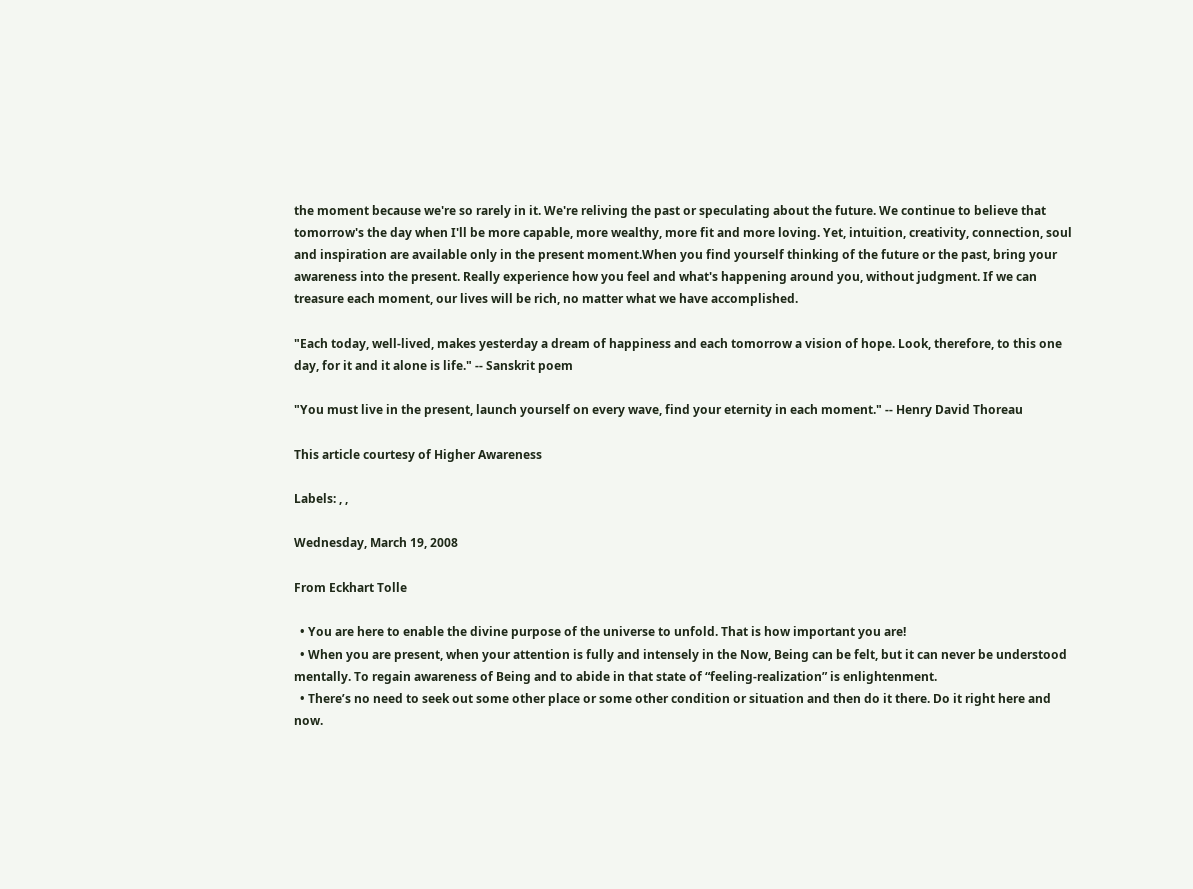the moment because we're so rarely in it. We're reliving the past or speculating about the future. We continue to believe that tomorrow's the day when I'll be more capable, more wealthy, more fit and more loving. Yet, intuition, creativity, connection, soul and inspiration are available only in the present moment.When you find yourself thinking of the future or the past, bring your awareness into the present. Really experience how you feel and what's happening around you, without judgment. If we can treasure each moment, our lives will be rich, no matter what we have accomplished.

"Each today, well-lived, makes yesterday a dream of happiness and each tomorrow a vision of hope. Look, therefore, to this one day, for it and it alone is life." -- Sanskrit poem

"You must live in the present, launch yourself on every wave, find your eternity in each moment." -- Henry David Thoreau

This article courtesy of Higher Awareness

Labels: , ,

Wednesday, March 19, 2008

From Eckhart Tolle

  • You are here to enable the divine purpose of the universe to unfold. That is how important you are!
  • When you are present, when your attention is fully and intensely in the Now, Being can be felt, but it can never be understood mentally. To regain awareness of Being and to abide in that state of “feeling-realization” is enlightenment.
  • There’s no need to seek out some other place or some other condition or situation and then do it there. Do it right here and now.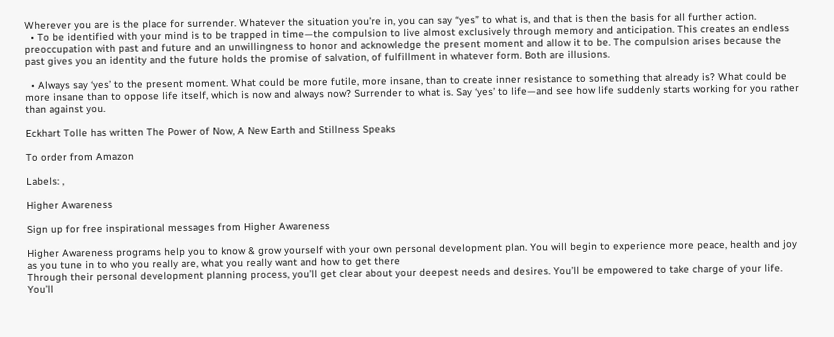Wherever you are is the place for surrender. Whatever the situation you’re in, you can say “yes” to what is, and that is then the basis for all further action.
  • To be identified with your mind is to be trapped in time—the compulsion to live almost exclusively through memory and anticipation. This creates an endless preoccupation with past and future and an unwillingness to honor and acknowledge the present moment and allow it to be. The compulsion arises because the past gives you an identity and the future holds the promise of salvation, of fulfillment in whatever form. Both are illusions.

  • Always say ‘yes’ to the present moment. What could be more futile, more insane, than to create inner resistance to something that already is? What could be more insane than to oppose life itself, which is now and always now? Surrender to what is. Say ‘yes’ to life—and see how life suddenly starts working for you rather than against you.

Eckhart Tolle has written The Power of Now, A New Earth and Stillness Speaks

To order from Amazon

Labels: ,

Higher Awareness

Sign up for free inspirational messages from Higher Awareness

Higher Awareness programs help you to know & grow yourself with your own personal development plan. You will begin to experience more peace, health and joy as you tune in to who you really are, what you really want and how to get there
Through their personal development planning process, you’ll get clear about your deepest needs and desires. You’ll be empowered to take charge of your life. You’ll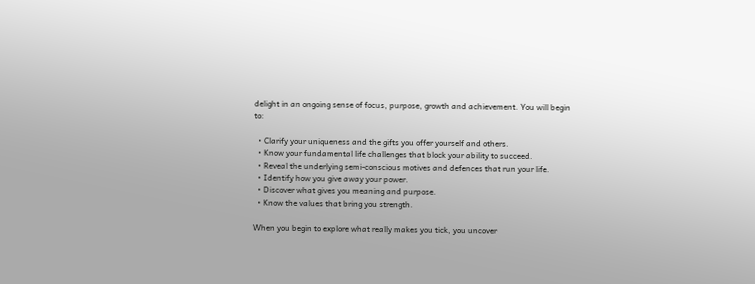delight in an ongoing sense of focus, purpose, growth and achievement. You will begin to:

  • Clarify your uniqueness and the gifts you offer yourself and others.
  • Know your fundamental life challenges that block your ability to succeed.
  • Reveal the underlying semi-conscious motives and defences that run your life.
  • Identify how you give away your power.
  • Discover what gives you meaning and purpose.
  • Know the values that bring you strength.

When you begin to explore what really makes you tick, you uncover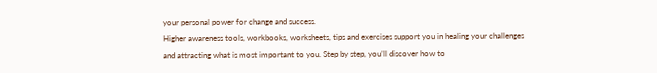your personal power for change and success.
Higher awareness tools, workbooks, worksheets, tips and exercises support you in healing your challenges and attracting what is most important to you. Step by step, you’ll discover how to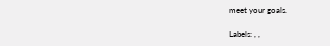meet your goals.

Labels: , ,